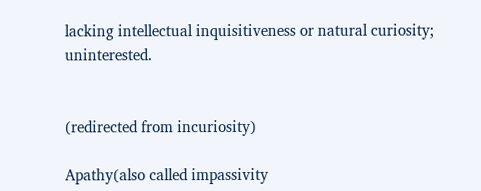lacking intellectual inquisitiveness or natural curiosity; uninterested.


(redirected from incuriosity)

Apathy(also called impassivity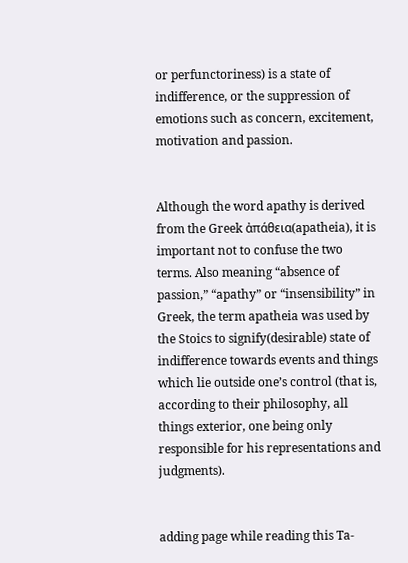or perfunctoriness) is a state of indifference, or the suppression of emotions such as concern, excitement, motivation and passion.


Although the word apathy is derived from the Greek ἀπάθεια(apatheia), it is important not to confuse the two terms. Also meaning “absence of passion,” “apathy” or “insensibility” in Greek, the term apatheia was used by the Stoics to signify(desirable) state of indifference towards events and things which lie outside one’s control (that is, according to their philosophy, all things exterior, one being only responsible for his representations and judgments).


adding page while reading this Ta-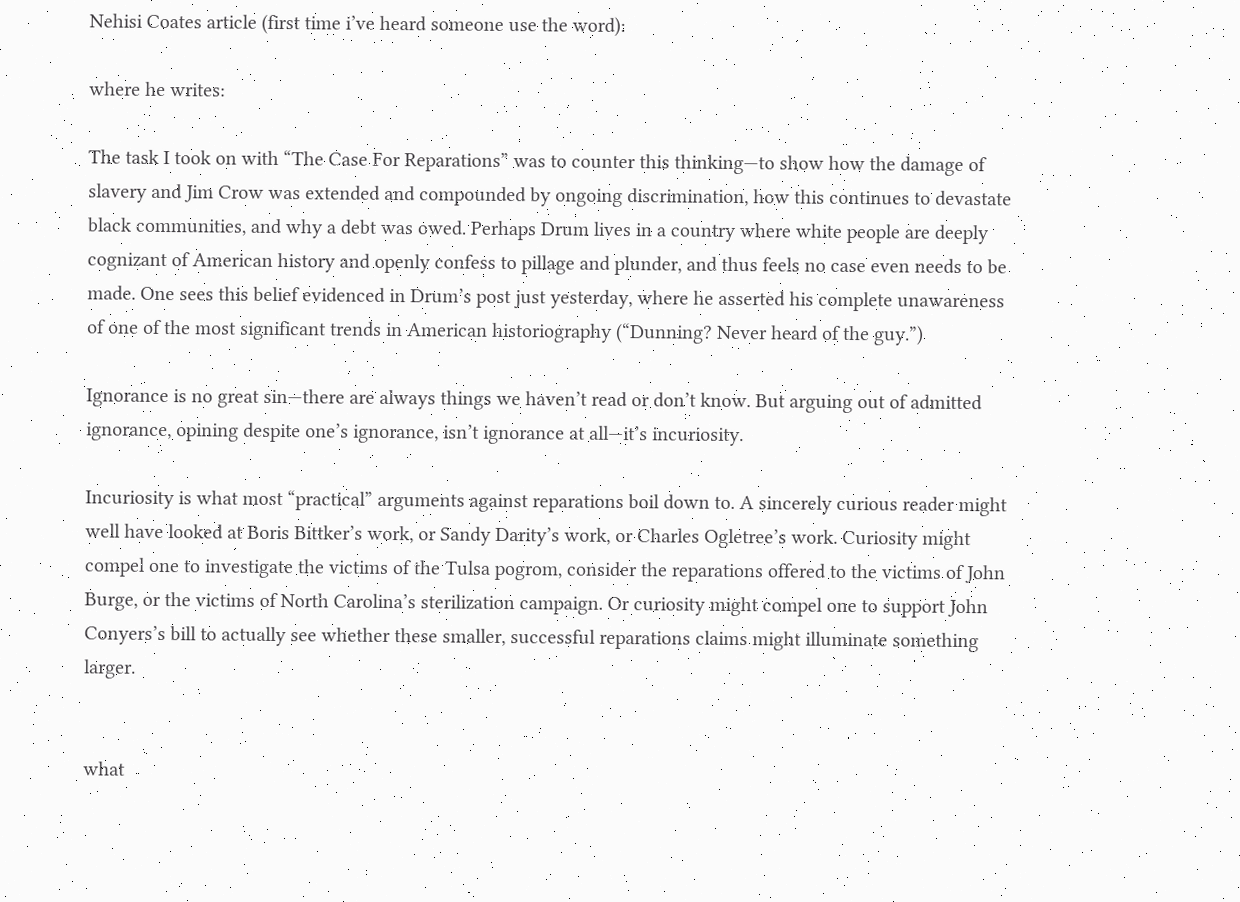Nehisi Coates article (first time i’ve heard someone use the word):

where he writes:

The task I took on with “The Case For Reparations” was to counter this thinking—to show how the damage of slavery and Jim Crow was extended and compounded by ongoing discrimination, how this continues to devastate black communities, and why a debt was owed. Perhaps Drum lives in a country where white people are deeply cognizant of American history and openly confess to pillage and plunder, and thus feels no case even needs to be made. One sees this belief evidenced in Drum’s post just yesterday, where he asserted his complete unawareness of one of the most significant trends in American historiography (“Dunning? Never heard of the guy.”)

Ignorance is no great sin—there are always things we haven’t read or don’t know. But arguing out of admitted ignorance, opining despite one’s ignorance, isn’t ignorance at all—it’s incuriosity.

Incuriosity is what most “practical” arguments against reparations boil down to. A sincerely curious reader might well have looked at Boris Bittker’s work, or Sandy Darity’s work, or Charles Ogletree’s work. Curiosity might compel one to investigate the victims of the Tulsa pogrom, consider the reparations offered to the victims of John Burge, or the victims of North Carolina’s sterilization campaign. Or curiosity might compel one to support John Conyers’s bill to actually see whether these smaller, successful reparations claims might illuminate something larger.


what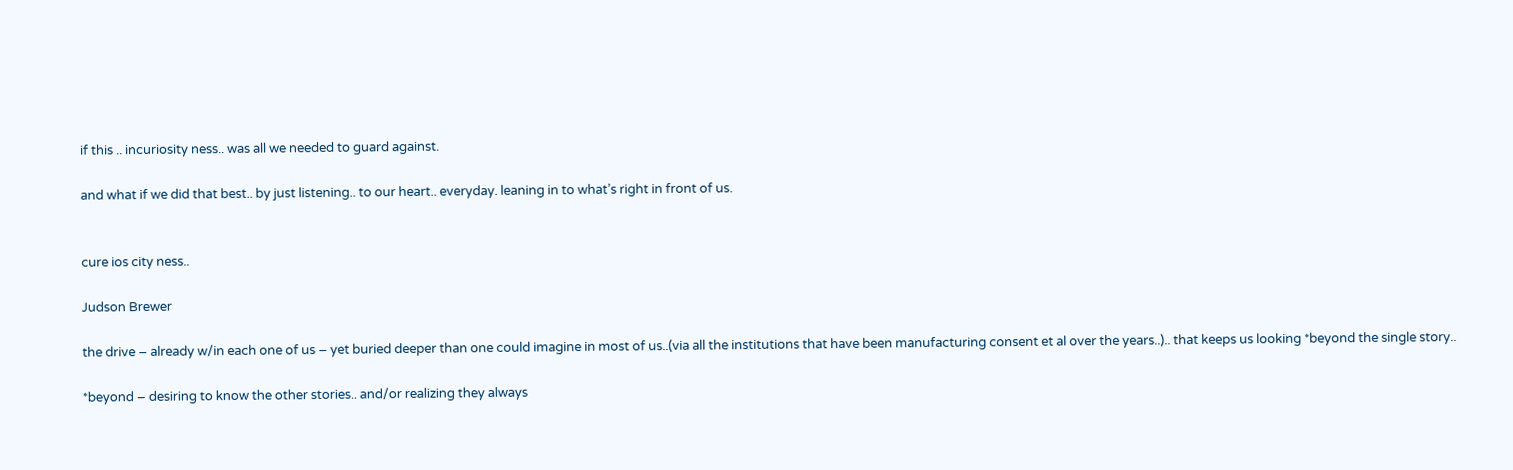if this .. incuriosity ness.. was all we needed to guard against.

and what if we did that best.. by just listening.. to our heart.. everyday. leaning in to what’s right in front of us.


cure ios city ness..

Judson Brewer

the drive – already w/in each one of us – yet buried deeper than one could imagine in most of us..(via all the institutions that have been manufacturing consent et al over the years..).. that keeps us looking *beyond the single story..

*beyond – desiring to know the other stories.. and/or realizing they always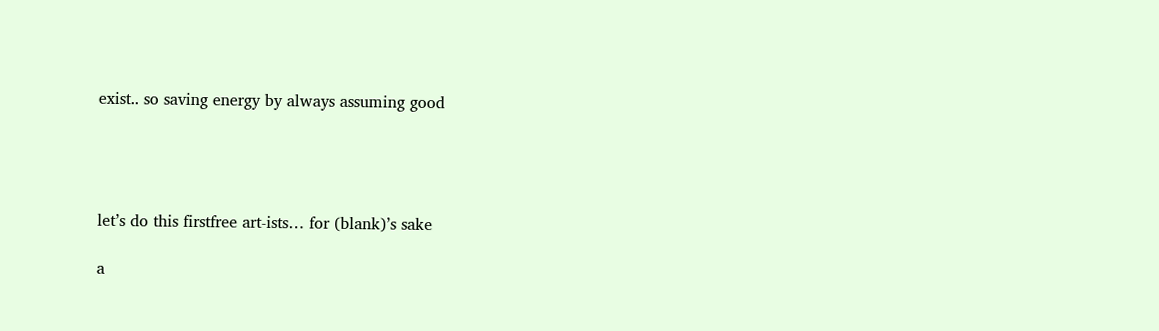exist.. so saving energy by always assuming good




let’s do this firstfree art-ists… for (blank)’s sake

a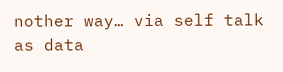nother way… via self talk as data